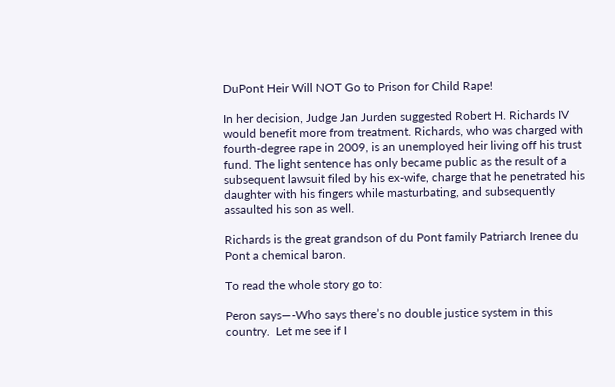DuPont Heir Will NOT Go to Prison for Child Rape!

In her decision, Judge Jan Jurden suggested Robert H. Richards IV would benefit more from treatment. Richards, who was charged with fourth-degree rape in 2009, is an unemployed heir living off his trust fund. The light sentence has only became public as the result of a subsequent lawsuit filed by his ex-wife, charge that he penetrated his daughter with his fingers while masturbating, and subsequently assaulted his son as well.

Richards is the great grandson of du Pont family Patriarch Irenee du Pont a chemical baron.

To read the whole story go to:

Peron says—-Who says there’s no double justice system in this country.  Let me see if I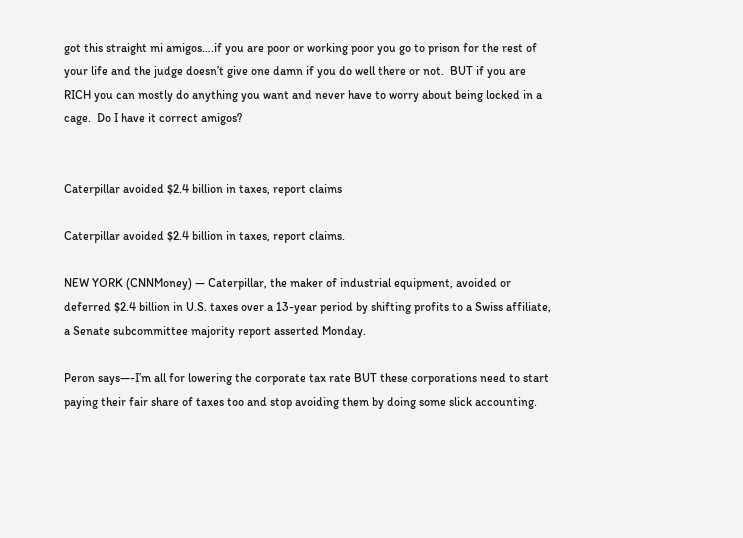got this straight mi amigos….if you are poor or working poor you go to prison for the rest of your life and the judge doesn’t give one damn if you do well there or not.  BUT if you are RICH you can mostly do anything you want and never have to worry about being locked in a cage.  Do I have it correct amigos?


Caterpillar avoided $2.4 billion in taxes, report claims

Caterpillar avoided $2.4 billion in taxes, report claims.

NEW YORK (CNNMoney) — Caterpillar, the maker of industrial equipment, avoided or deferred $2.4 billion in U.S. taxes over a 13-year period by shifting profits to a Swiss affiliate, a Senate subcommittee majority report asserted Monday.

Peron says—-I’m all for lowering the corporate tax rate BUT these corporations need to start paying their fair share of taxes too and stop avoiding them by doing some slick accounting.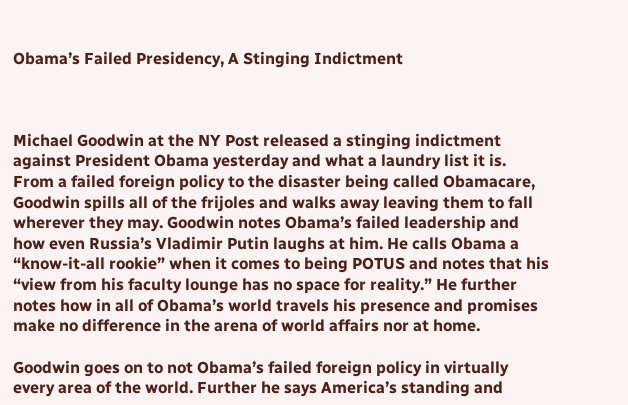Obama’s Failed Presidency, A Stinging Indictment



Michael Goodwin at the NY Post released a stinging indictment against President Obama yesterday and what a laundry list it is. From a failed foreign policy to the disaster being called Obamacare, Goodwin spills all of the frijoles and walks away leaving them to fall wherever they may. Goodwin notes Obama’s failed leadership and how even Russia’s Vladimir Putin laughs at him. He calls Obama a “know-it-all rookie” when it comes to being POTUS and notes that his “view from his faculty lounge has no space for reality.” He further notes how in all of Obama’s world travels his presence and promises make no difference in the arena of world affairs nor at home.

Goodwin goes on to not Obama’s failed foreign policy in virtually every area of the world. Further he says America’s standing and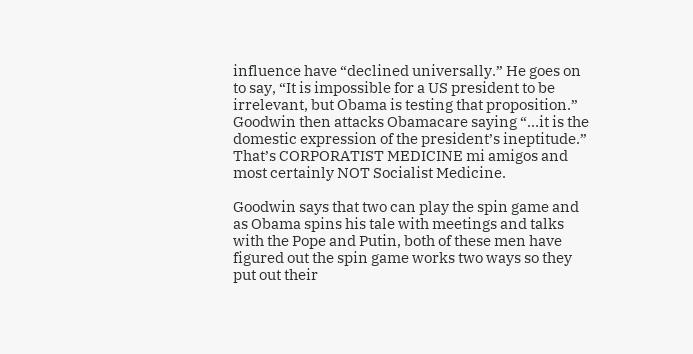influence have “declined universally.” He goes on to say, “It is impossible for a US president to be irrelevant, but Obama is testing that proposition.” Goodwin then attacks Obamacare saying “…it is the domestic expression of the president’s ineptitude.” That’s CORPORATIST MEDICINE mi amigos and most certainly NOT Socialist Medicine.

Goodwin says that two can play the spin game and as Obama spins his tale with meetings and talks with the Pope and Putin, both of these men have figured out the spin game works two ways so they put out their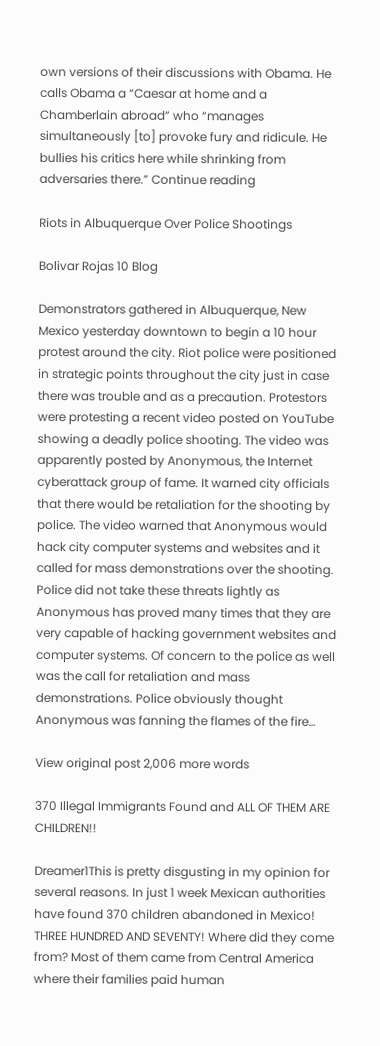own versions of their discussions with Obama. He calls Obama a “Caesar at home and a Chamberlain abroad” who “manages simultaneously [to] provoke fury and ridicule. He bullies his critics here while shrinking from adversaries there.” Continue reading

Riots in Albuquerque Over Police Shootings

Bolivar Rojas 10 Blog

Demonstrators gathered in Albuquerque, New Mexico yesterday downtown to begin a 10 hour protest around the city. Riot police were positioned in strategic points throughout the city just in case there was trouble and as a precaution. Protestors were protesting a recent video posted on YouTube showing a deadly police shooting. The video was apparently posted by Anonymous, the Internet cyberattack group of fame. It warned city officials that there would be retaliation for the shooting by police. The video warned that Anonymous would hack city computer systems and websites and it called for mass demonstrations over the shooting. Police did not take these threats lightly as Anonymous has proved many times that they are very capable of hacking government websites and computer systems. Of concern to the police as well was the call for retaliation and mass demonstrations. Police obviously thought Anonymous was fanning the flames of the fire…

View original post 2,006 more words

370 Illegal Immigrants Found and ALL OF THEM ARE CHILDREN!!

Dreamer1This is pretty disgusting in my opinion for several reasons. In just 1 week Mexican authorities have found 370 children abandoned in Mexico! THREE HUNDRED AND SEVENTY! Where did they come from? Most of them came from Central America where their families paid human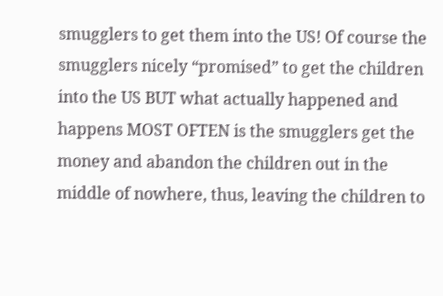smugglers to get them into the US! Of course the smugglers nicely “promised” to get the children into the US BUT what actually happened and happens MOST OFTEN is the smugglers get the money and abandon the children out in the middle of nowhere, thus, leaving the children to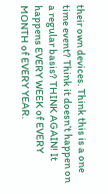their own devices. Think this is a one time event? Think it doesn’t happen on a regular basis? THINK AGAIN! It happens EVERY WEEK of EVERY MONTH of EVERY YEAR.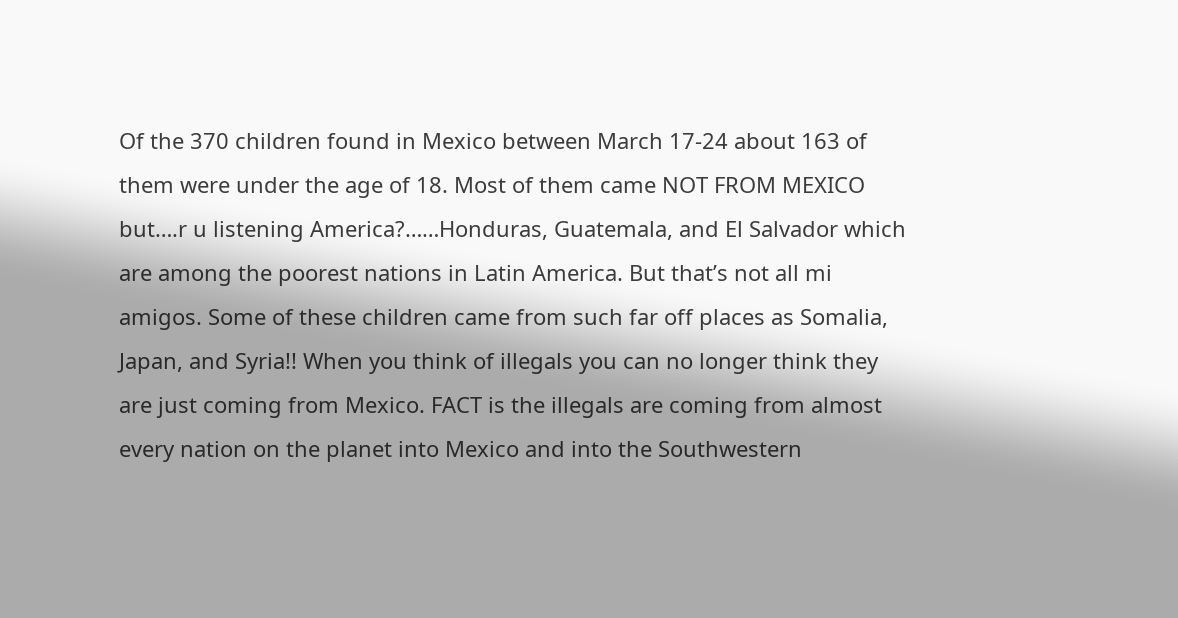Of the 370 children found in Mexico between March 17-24 about 163 of them were under the age of 18. Most of them came NOT FROM MEXICO but….r u listening America?……Honduras, Guatemala, and El Salvador which are among the poorest nations in Latin America. But that’s not all mi amigos. Some of these children came from such far off places as Somalia, Japan, and Syria!! When you think of illegals you can no longer think they are just coming from Mexico. FACT is the illegals are coming from almost every nation on the planet into Mexico and into the Southwestern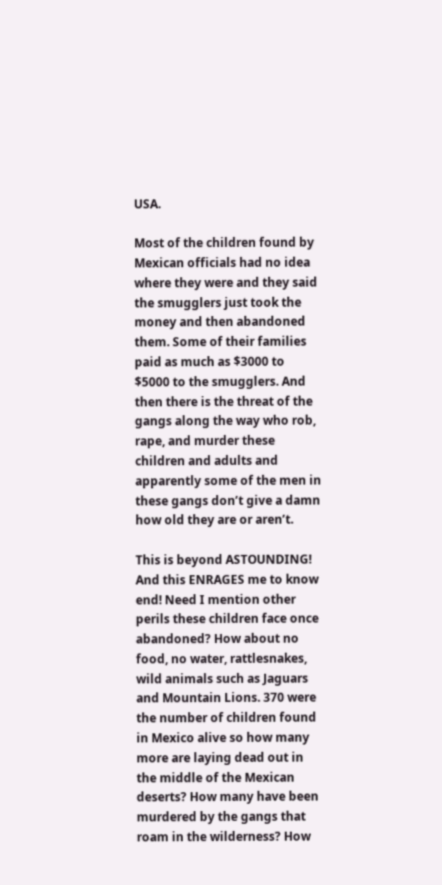USA.

Most of the children found by Mexican officials had no idea where they were and they said the smugglers just took the money and then abandoned them. Some of their families paid as much as $3000 to $5000 to the smugglers. And then there is the threat of the gangs along the way who rob, rape, and murder these children and adults and apparently some of the men in these gangs don’t give a damn how old they are or aren’t.

This is beyond ASTOUNDING! And this ENRAGES me to know end! Need I mention other perils these children face once abandoned? How about no food, no water, rattlesnakes, wild animals such as Jaguars and Mountain Lions. 370 were the number of children found in Mexico alive so how many more are laying dead out in the middle of the Mexican deserts? How many have been murdered by the gangs that roam in the wilderness? How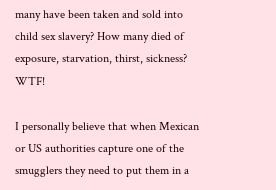many have been taken and sold into child sex slavery? How many died of exposure, starvation, thirst, sickness? WTF!

I personally believe that when Mexican or US authorities capture one of the smugglers they need to put them in a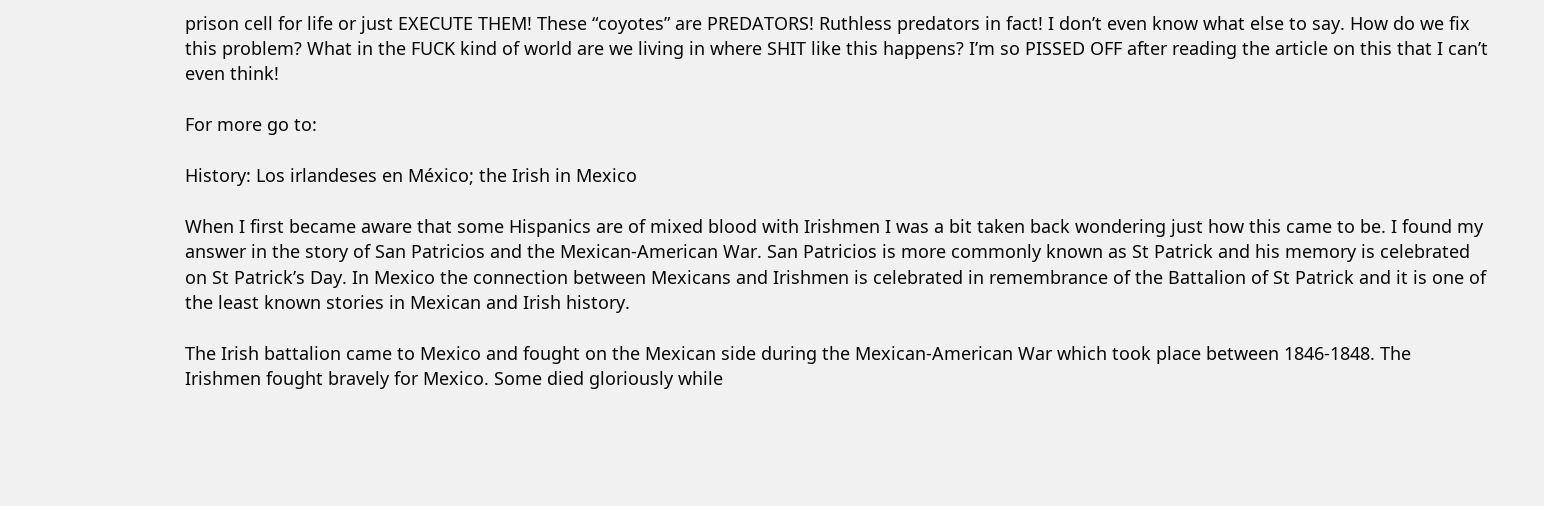prison cell for life or just EXECUTE THEM! These “coyotes” are PREDATORS! Ruthless predators in fact! I don’t even know what else to say. How do we fix this problem? What in the FUCK kind of world are we living in where SHIT like this happens? I’m so PISSED OFF after reading the article on this that I can’t even think!

For more go to:

History: Los irlandeses en México; the Irish in Mexico

When I first became aware that some Hispanics are of mixed blood with Irishmen I was a bit taken back wondering just how this came to be. I found my answer in the story of San Patricios and the Mexican-American War. San Patricios is more commonly known as St Patrick and his memory is celebrated on St Patrick’s Day. In Mexico the connection between Mexicans and Irishmen is celebrated in remembrance of the Battalion of St Patrick and it is one of the least known stories in Mexican and Irish history.

The Irish battalion came to Mexico and fought on the Mexican side during the Mexican-American War which took place between 1846-1848. The Irishmen fought bravely for Mexico. Some died gloriously while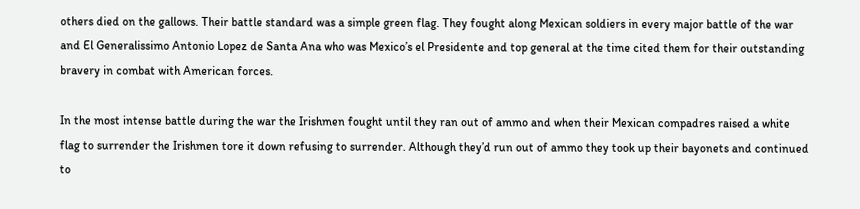others died on the gallows. Their battle standard was a simple green flag. They fought along Mexican soldiers in every major battle of the war and El Generalissimo Antonio Lopez de Santa Ana who was Mexico’s el Presidente and top general at the time cited them for their outstanding bravery in combat with American forces.

In the most intense battle during the war the Irishmen fought until they ran out of ammo and when their Mexican compadres raised a white flag to surrender the Irishmen tore it down refusing to surrender. Although they’d run out of ammo they took up their bayonets and continued to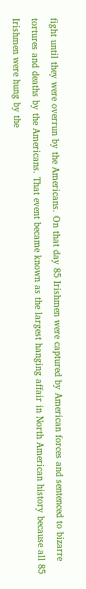fight until they were overrun by the Americans. On that day 85 Irishmen were captured by American forces and sentenced to bizarre tortures and deaths by the Americans. That event became known as the largest hanging affair in North American history because all 85 Irishmen were hung by the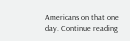Americans on that one day. Continue reading